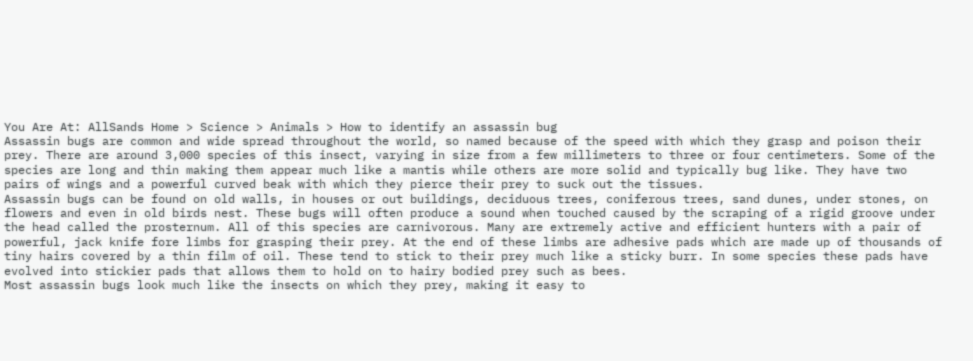You Are At: AllSands Home > Science > Animals > How to identify an assassin bug
Assassin bugs are common and wide spread throughout the world, so named because of the speed with which they grasp and poison their prey. There are around 3,000 species of this insect, varying in size from a few millimeters to three or four centimeters. Some of the species are long and thin making them appear much like a mantis while others are more solid and typically bug like. They have two pairs of wings and a powerful curved beak with which they pierce their prey to suck out the tissues.
Assassin bugs can be found on old walls, in houses or out buildings, deciduous trees, coniferous trees, sand dunes, under stones, on flowers and even in old birds nest. These bugs will often produce a sound when touched caused by the scraping of a rigid groove under the head called the prosternum. All of this species are carnivorous. Many are extremely active and efficient hunters with a pair of powerful, jack knife fore limbs for grasping their prey. At the end of these limbs are adhesive pads which are made up of thousands of tiny hairs covered by a thin film of oil. These tend to stick to their prey much like a sticky burr. In some species these pads have evolved into stickier pads that allows them to hold on to hairy bodied prey such as bees.
Most assassin bugs look much like the insects on which they prey, making it easy to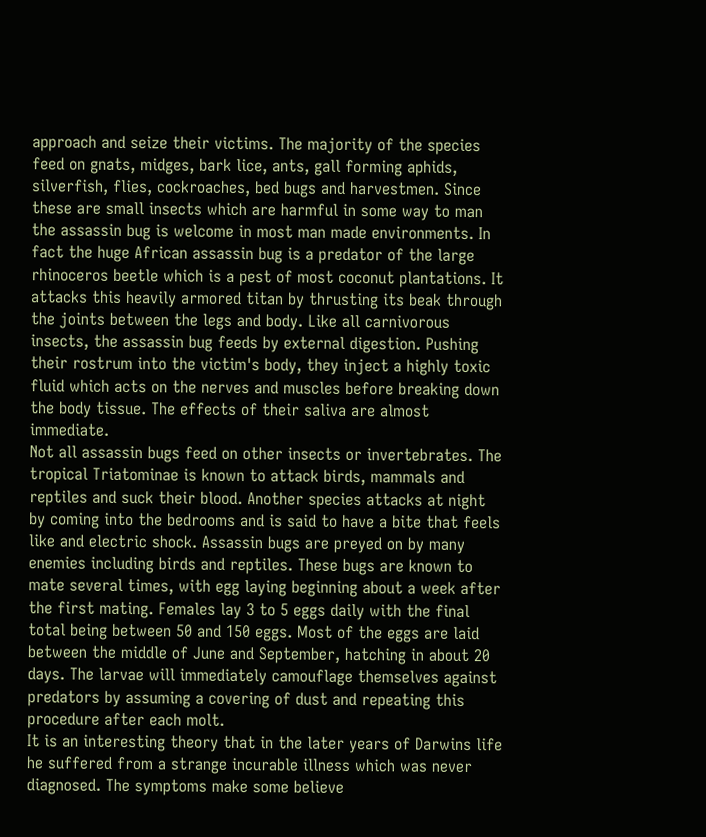approach and seize their victims. The majority of the species feed on gnats, midges, bark lice, ants, gall forming aphids, silverfish, flies, cockroaches, bed bugs and harvestmen. Since these are small insects which are harmful in some way to man the assassin bug is welcome in most man made environments. In fact the huge African assassin bug is a predator of the large rhinoceros beetle which is a pest of most coconut plantations. It attacks this heavily armored titan by thrusting its beak through the joints between the legs and body. Like all carnivorous insects, the assassin bug feeds by external digestion. Pushing their rostrum into the victim's body, they inject a highly toxic fluid which acts on the nerves and muscles before breaking down the body tissue. The effects of their saliva are almost immediate.
Not all assassin bugs feed on other insects or invertebrates. The tropical Triatominae is known to attack birds, mammals and reptiles and suck their blood. Another species attacks at night by coming into the bedrooms and is said to have a bite that feels like and electric shock. Assassin bugs are preyed on by many enemies including birds and reptiles. These bugs are known to mate several times, with egg laying beginning about a week after the first mating. Females lay 3 to 5 eggs daily with the final total being between 50 and 150 eggs. Most of the eggs are laid between the middle of June and September, hatching in about 20 days. The larvae will immediately camouflage themselves against predators by assuming a covering of dust and repeating this procedure after each molt.
It is an interesting theory that in the later years of Darwins life he suffered from a strange incurable illness which was never diagnosed. The symptoms make some believe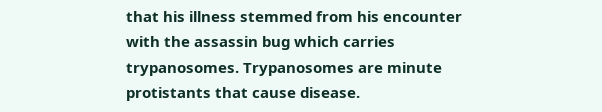that his illness stemmed from his encounter with the assassin bug which carries trypanosomes. Trypanosomes are minute protistants that cause disease.